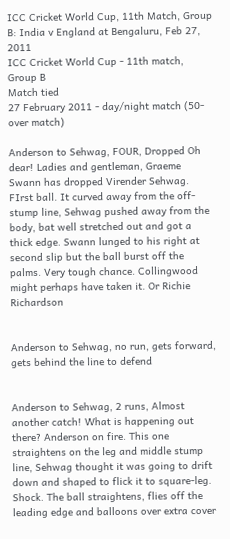ICC Cricket World Cup, 11th Match, Group B: India v England at Bengaluru, Feb 27, 2011
ICC Cricket World Cup - 11th match, Group B
Match tied
27 February 2011 - day/night match (50-over match)

Anderson to Sehwag, FOUR, Dropped Oh dear! Ladies and gentleman, Graeme Swann has dropped Virender Sehwag. FIrst ball. It curved away from the off-stump line, Sehwag pushed away from the body, bat well stretched out and got a thick edge. Swann lunged to his right at second slip but the ball burst off the palms. Very tough chance. Collingwood might perhaps have taken it. Or Richie Richardson


Anderson to Sehwag, no run, gets forward, gets behind the line to defend


Anderson to Sehwag, 2 runs, Almost another catch! What is happening out there? Anderson on fire. This one straightens on the leg and middle stump line, Sehwag thought it was going to drift down and shaped to flick it to square-leg. Shock. The ball straightens, flies off the leading edge and balloons over extra cover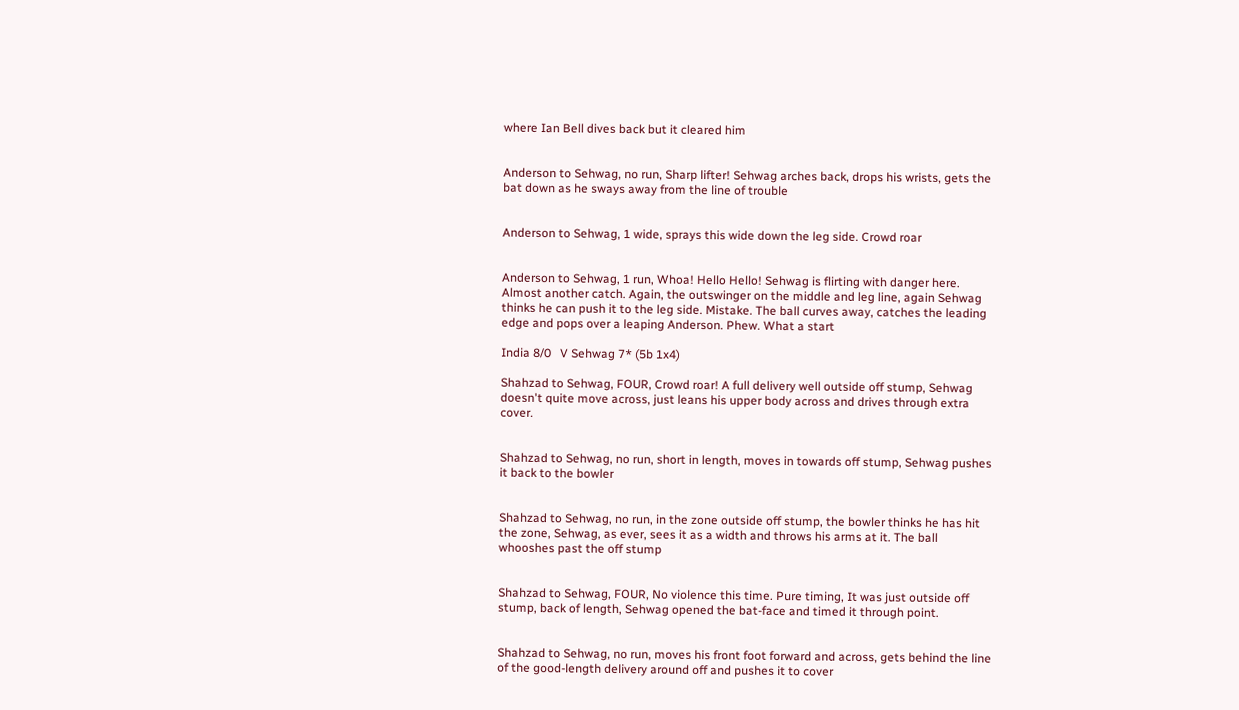where Ian Bell dives back but it cleared him


Anderson to Sehwag, no run, Sharp lifter! Sehwag arches back, drops his wrists, gets the bat down as he sways away from the line of trouble


Anderson to Sehwag, 1 wide, sprays this wide down the leg side. Crowd roar


Anderson to Sehwag, 1 run, Whoa! Hello Hello! Sehwag is flirting with danger here. Almost another catch. Again, the outswinger on the middle and leg line, again Sehwag thinks he can push it to the leg side. Mistake. The ball curves away, catches the leading edge and pops over a leaping Anderson. Phew. What a start

India 8/0   V Sehwag 7* (5b 1x4)

Shahzad to Sehwag, FOUR, Crowd roar! A full delivery well outside off stump, Sehwag doesn't quite move across, just leans his upper body across and drives through extra cover.


Shahzad to Sehwag, no run, short in length, moves in towards off stump, Sehwag pushes it back to the bowler


Shahzad to Sehwag, no run, in the zone outside off stump, the bowler thinks he has hit the zone, Sehwag, as ever, sees it as a width and throws his arms at it. The ball whooshes past the off stump


Shahzad to Sehwag, FOUR, No violence this time. Pure timing, It was just outside off stump, back of length, Sehwag opened the bat-face and timed it through point.


Shahzad to Sehwag, no run, moves his front foot forward and across, gets behind the line of the good-length delivery around off and pushes it to cover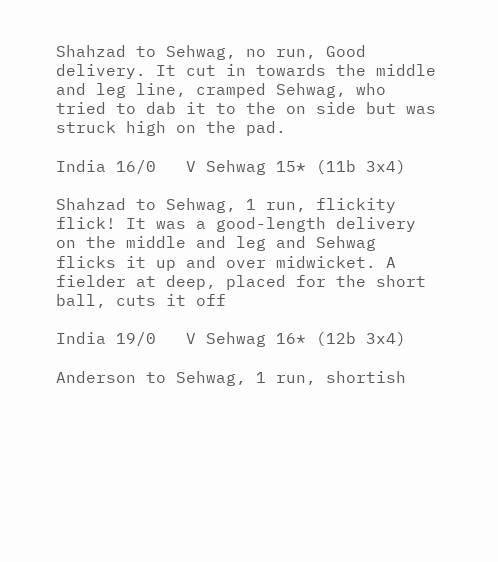Shahzad to Sehwag, no run, Good delivery. It cut in towards the middle and leg line, cramped Sehwag, who tried to dab it to the on side but was struck high on the pad.

India 16/0   V Sehwag 15* (11b 3x4)

Shahzad to Sehwag, 1 run, flickity flick! It was a good-length delivery on the middle and leg and Sehwag flicks it up and over midwicket. A fielder at deep, placed for the short ball, cuts it off

India 19/0   V Sehwag 16* (12b 3x4)

Anderson to Sehwag, 1 run, shortish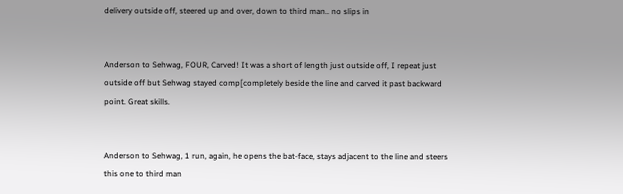delivery outside off, steered up and over, down to third man.. no slips in


Anderson to Sehwag, FOUR, Carved! It was a short of length just outside off, I repeat just outside off but Sehwag stayed comp[completely beside the line and carved it past backward point. Great skills.


Anderson to Sehwag, 1 run, again, he opens the bat-face, stays adjacent to the line and steers this one to third man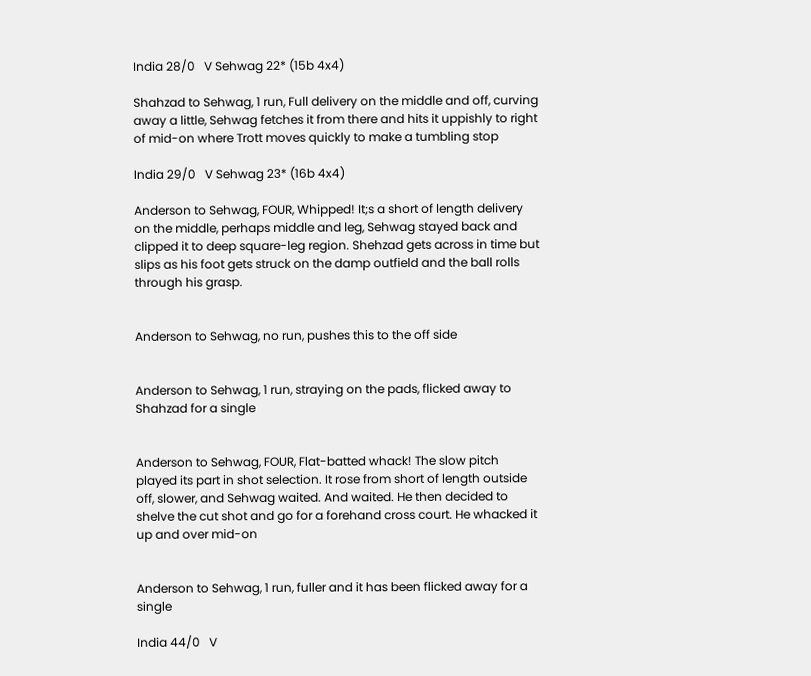India 28/0   V Sehwag 22* (15b 4x4)

Shahzad to Sehwag, 1 run, Full delivery on the middle and off, curving away a little, Sehwag fetches it from there and hits it uppishly to right of mid-on where Trott moves quickly to make a tumbling stop

India 29/0   V Sehwag 23* (16b 4x4)

Anderson to Sehwag, FOUR, Whipped! It;s a short of length delivery on the middle, perhaps middle and leg, Sehwag stayed back and clipped it to deep square-leg region. Shehzad gets across in time but slips as his foot gets struck on the damp outfield and the ball rolls through his grasp.


Anderson to Sehwag, no run, pushes this to the off side


Anderson to Sehwag, 1 run, straying on the pads, flicked away to Shahzad for a single


Anderson to Sehwag, FOUR, Flat-batted whack! The slow pitch played its part in shot selection. It rose from short of length outside off, slower, and Sehwag waited. And waited. He then decided to shelve the cut shot and go for a forehand cross court. He whacked it up and over mid-on


Anderson to Sehwag, 1 run, fuller and it has been flicked away for a single

India 44/0   V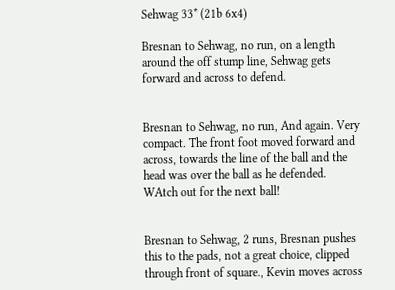Sehwag 33* (21b 6x4)

Bresnan to Sehwag, no run, on a length around the off stump line, Sehwag gets forward and across to defend.


Bresnan to Sehwag, no run, And again. Very compact. The front foot moved forward and across, towards the line of the ball and the head was over the ball as he defended. WAtch out for the next ball!


Bresnan to Sehwag, 2 runs, Bresnan pushes this to the pads, not a great choice, clipped through front of square., Kevin moves across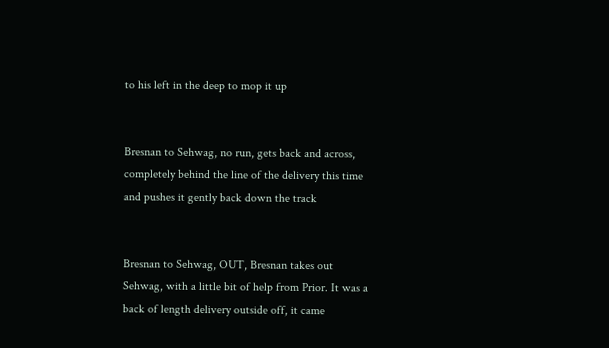to his left in the deep to mop it up


Bresnan to Sehwag, no run, gets back and across, completely behind the line of the delivery this time and pushes it gently back down the track


Bresnan to Sehwag, OUT, Bresnan takes out Sehwag, with a little bit of help from Prior. It was a back of length delivery outside off, it came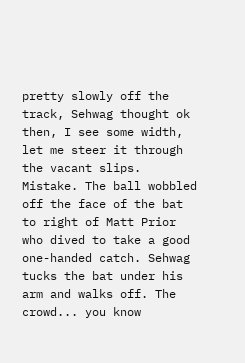pretty slowly off the track, Sehwag thought ok then, I see some width, let me steer it through the vacant slips. Mistake. The ball wobbled off the face of the bat to right of Matt Prior who dived to take a good one-handed catch. Sehwag tucks the bat under his arm and walks off. The crowd... you know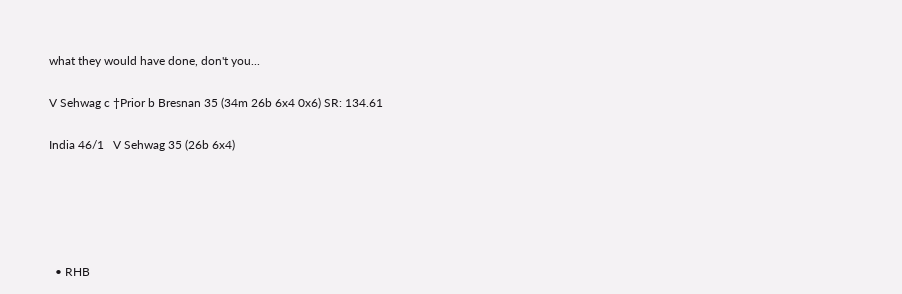what they would have done, don't you...

V Sehwag c †Prior b Bresnan 35 (34m 26b 6x4 0x6) SR: 134.61

India 46/1   V Sehwag 35 (26b 6x4)





  • RHB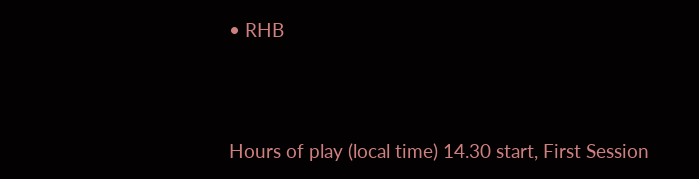• RHB



Hours of play (local time) 14.30 start, First Session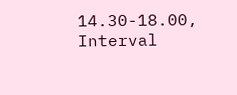14.30-18.00, Interval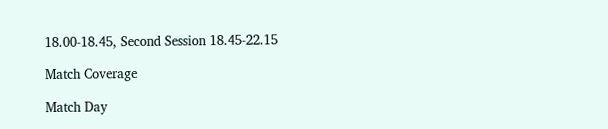18.00-18.45, Second Session 18.45-22.15

Match Coverage

Match Day